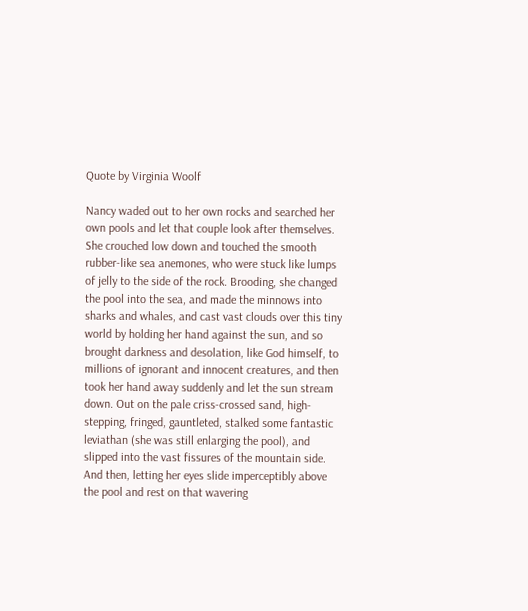Quote by Virginia Woolf

Nancy waded out to her own rocks and searched her own pools and let that couple look after themselves. She crouched low down and touched the smooth rubber-like sea anemones, who were stuck like lumps of jelly to the side of the rock. Brooding, she changed the pool into the sea, and made the minnows into sharks and whales, and cast vast clouds over this tiny world by holding her hand against the sun, and so brought darkness and desolation, like God himself, to millions of ignorant and innocent creatures, and then took her hand away suddenly and let the sun stream down. Out on the pale criss-crossed sand, high-stepping, fringed, gauntleted, stalked some fantastic leviathan (she was still enlarging the pool), and slipped into the vast fissures of the mountain side. And then, letting her eyes slide imperceptibly above the pool and rest on that wavering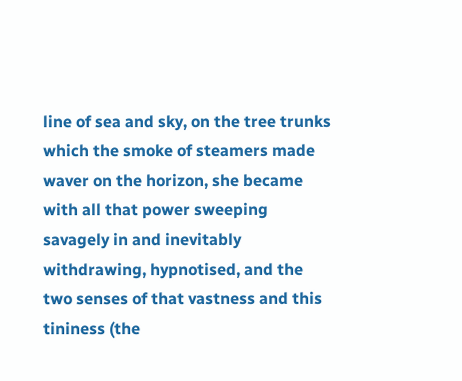line of sea and sky, on the tree trunks which the smoke of steamers made waver on the horizon, she became with all that power sweeping savagely in and inevitably withdrawing, hypnotised, and the two senses of that vastness and this tininess (the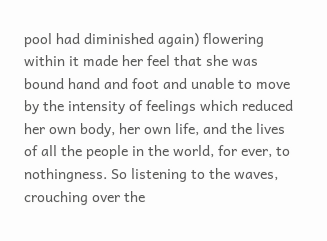pool had diminished again) flowering within it made her feel that she was bound hand and foot and unable to move by the intensity of feelings which reduced her own body, her own life, and the lives of all the people in the world, for ever, to nothingness. So listening to the waves, crouching over the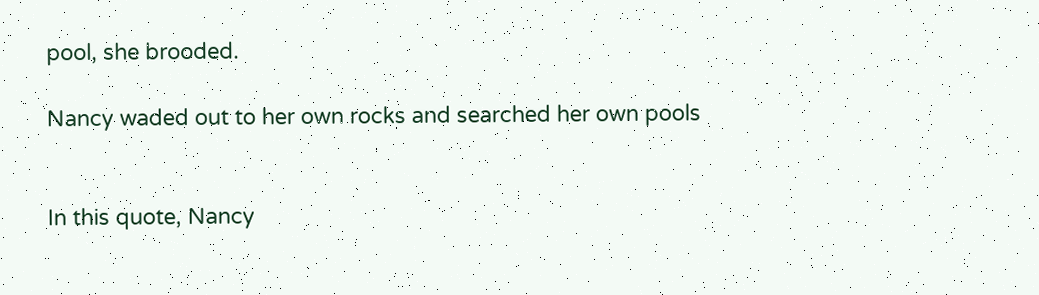pool, she brooded.

Nancy waded out to her own rocks and searched her own pools


In this quote, Nancy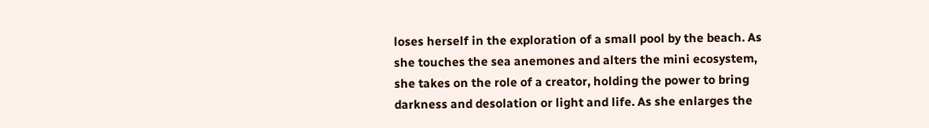loses herself in the exploration of a small pool by the beach. As she touches the sea anemones and alters the mini ecosystem, she takes on the role of a creator, holding the power to bring darkness and desolation or light and life. As she enlarges the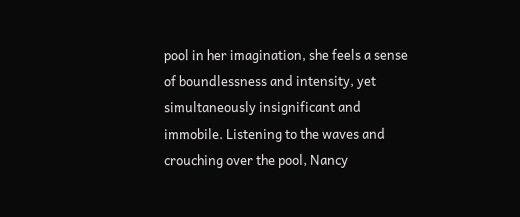pool in her imagination, she feels a sense of boundlessness and intensity, yet simultaneously insignificant and immobile. Listening to the waves and crouching over the pool, Nancy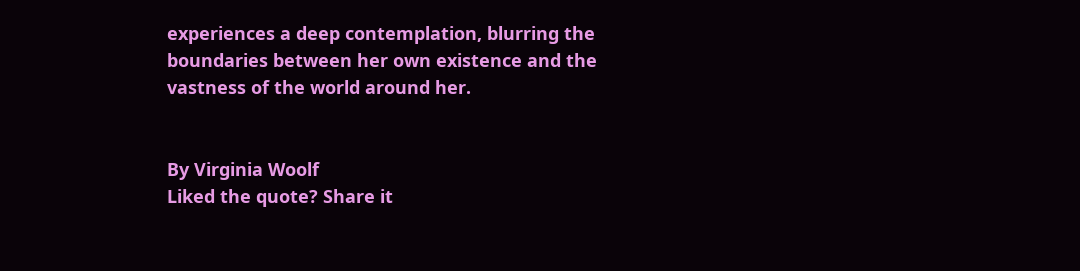experiences a deep contemplation, blurring the boundaries between her own existence and the vastness of the world around her.


By Virginia Woolf
Liked the quote? Share it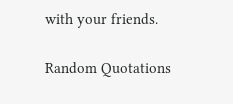with your friends.

Random Quotations